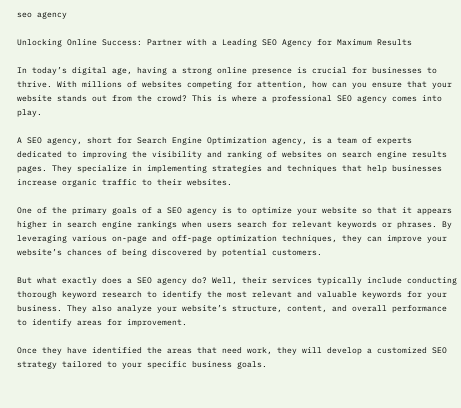seo agency

Unlocking Online Success: Partner with a Leading SEO Agency for Maximum Results

In today’s digital age, having a strong online presence is crucial for businesses to thrive. With millions of websites competing for attention, how can you ensure that your website stands out from the crowd? This is where a professional SEO agency comes into play.

A SEO agency, short for Search Engine Optimization agency, is a team of experts dedicated to improving the visibility and ranking of websites on search engine results pages. They specialize in implementing strategies and techniques that help businesses increase organic traffic to their websites.

One of the primary goals of a SEO agency is to optimize your website so that it appears higher in search engine rankings when users search for relevant keywords or phrases. By leveraging various on-page and off-page optimization techniques, they can improve your website’s chances of being discovered by potential customers.

But what exactly does a SEO agency do? Well, their services typically include conducting thorough keyword research to identify the most relevant and valuable keywords for your business. They also analyze your website’s structure, content, and overall performance to identify areas for improvement.

Once they have identified the areas that need work, they will develop a customized SEO strategy tailored to your specific business goals.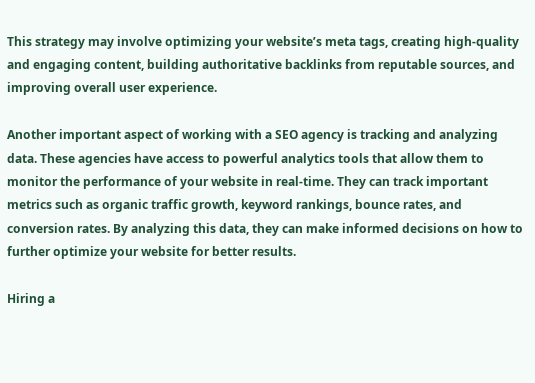This strategy may involve optimizing your website’s meta tags, creating high-quality and engaging content, building authoritative backlinks from reputable sources, and improving overall user experience.

Another important aspect of working with a SEO agency is tracking and analyzing data. These agencies have access to powerful analytics tools that allow them to monitor the performance of your website in real-time. They can track important metrics such as organic traffic growth, keyword rankings, bounce rates, and conversion rates. By analyzing this data, they can make informed decisions on how to further optimize your website for better results.

Hiring a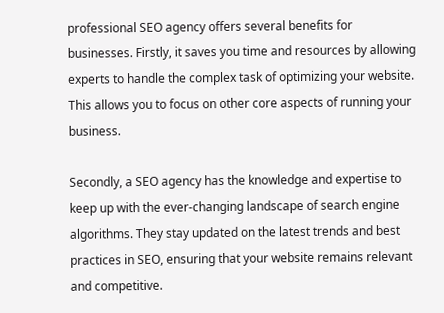professional SEO agency offers several benefits for businesses. Firstly, it saves you time and resources by allowing experts to handle the complex task of optimizing your website. This allows you to focus on other core aspects of running your business.

Secondly, a SEO agency has the knowledge and expertise to keep up with the ever-changing landscape of search engine algorithms. They stay updated on the latest trends and best practices in SEO, ensuring that your website remains relevant and competitive.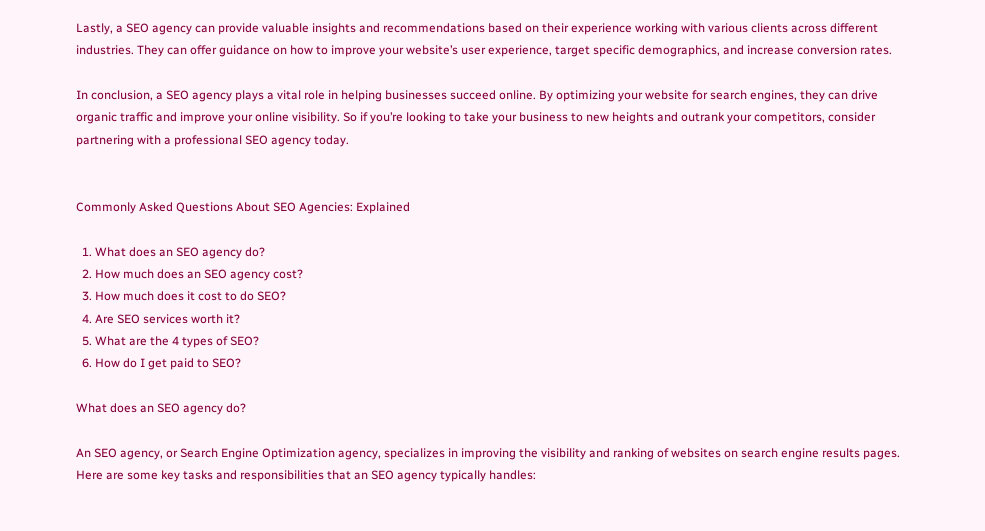Lastly, a SEO agency can provide valuable insights and recommendations based on their experience working with various clients across different industries. They can offer guidance on how to improve your website’s user experience, target specific demographics, and increase conversion rates.

In conclusion, a SEO agency plays a vital role in helping businesses succeed online. By optimizing your website for search engines, they can drive organic traffic and improve your online visibility. So if you’re looking to take your business to new heights and outrank your competitors, consider partnering with a professional SEO agency today.


Commonly Asked Questions About SEO Agencies: Explained

  1. What does an SEO agency do?
  2. How much does an SEO agency cost?
  3. How much does it cost to do SEO?
  4. Are SEO services worth it?
  5. What are the 4 types of SEO?
  6. How do I get paid to SEO?

What does an SEO agency do?

An SEO agency, or Search Engine Optimization agency, specializes in improving the visibility and ranking of websites on search engine results pages. Here are some key tasks and responsibilities that an SEO agency typically handles: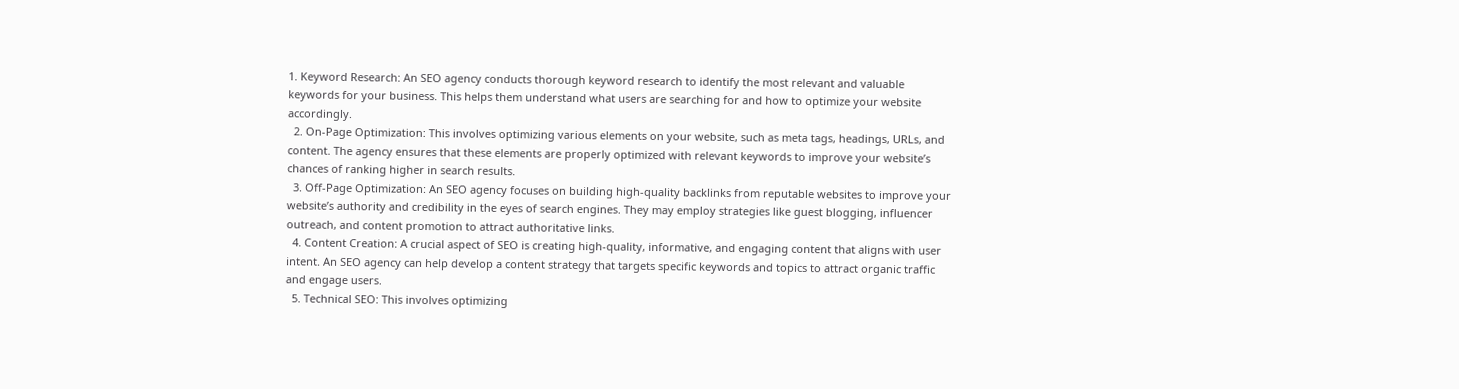1. Keyword Research: An SEO agency conducts thorough keyword research to identify the most relevant and valuable keywords for your business. This helps them understand what users are searching for and how to optimize your website accordingly.
  2. On-Page Optimization: This involves optimizing various elements on your website, such as meta tags, headings, URLs, and content. The agency ensures that these elements are properly optimized with relevant keywords to improve your website’s chances of ranking higher in search results.
  3. Off-Page Optimization: An SEO agency focuses on building high-quality backlinks from reputable websites to improve your website’s authority and credibility in the eyes of search engines. They may employ strategies like guest blogging, influencer outreach, and content promotion to attract authoritative links.
  4. Content Creation: A crucial aspect of SEO is creating high-quality, informative, and engaging content that aligns with user intent. An SEO agency can help develop a content strategy that targets specific keywords and topics to attract organic traffic and engage users.
  5. Technical SEO: This involves optimizing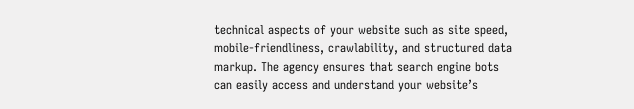technical aspects of your website such as site speed, mobile-friendliness, crawlability, and structured data markup. The agency ensures that search engine bots can easily access and understand your website’s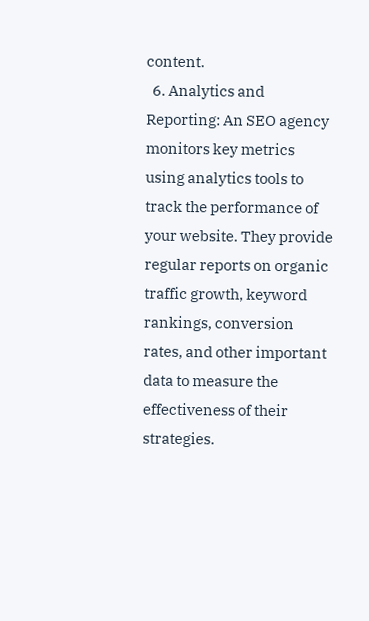content.
  6. Analytics and Reporting: An SEO agency monitors key metrics using analytics tools to track the performance of your website. They provide regular reports on organic traffic growth, keyword rankings, conversion rates, and other important data to measure the effectiveness of their strategies.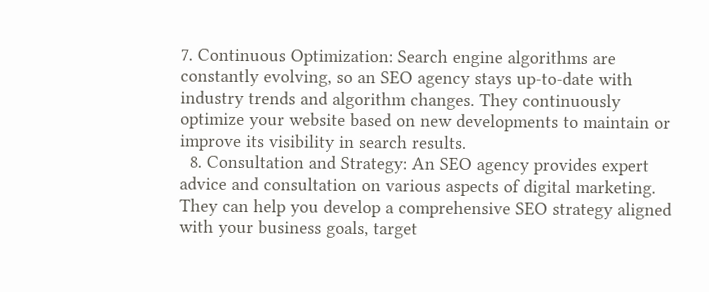7. Continuous Optimization: Search engine algorithms are constantly evolving, so an SEO agency stays up-to-date with industry trends and algorithm changes. They continuously optimize your website based on new developments to maintain or improve its visibility in search results.
  8. Consultation and Strategy: An SEO agency provides expert advice and consultation on various aspects of digital marketing. They can help you develop a comprehensive SEO strategy aligned with your business goals, target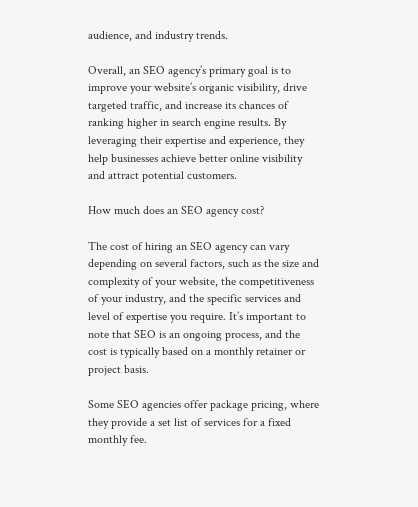audience, and industry trends.

Overall, an SEO agency’s primary goal is to improve your website’s organic visibility, drive targeted traffic, and increase its chances of ranking higher in search engine results. By leveraging their expertise and experience, they help businesses achieve better online visibility and attract potential customers.

How much does an SEO agency cost?

The cost of hiring an SEO agency can vary depending on several factors, such as the size and complexity of your website, the competitiveness of your industry, and the specific services and level of expertise you require. It’s important to note that SEO is an ongoing process, and the cost is typically based on a monthly retainer or project basis.

Some SEO agencies offer package pricing, where they provide a set list of services for a fixed monthly fee.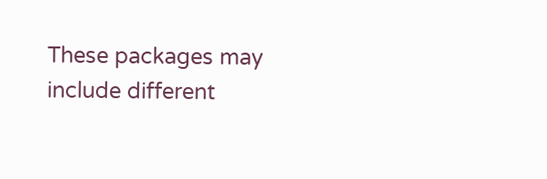These packages may include different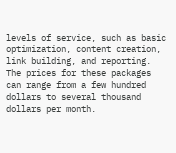levels of service, such as basic optimization, content creation, link building, and reporting. The prices for these packages can range from a few hundred dollars to several thousand dollars per month.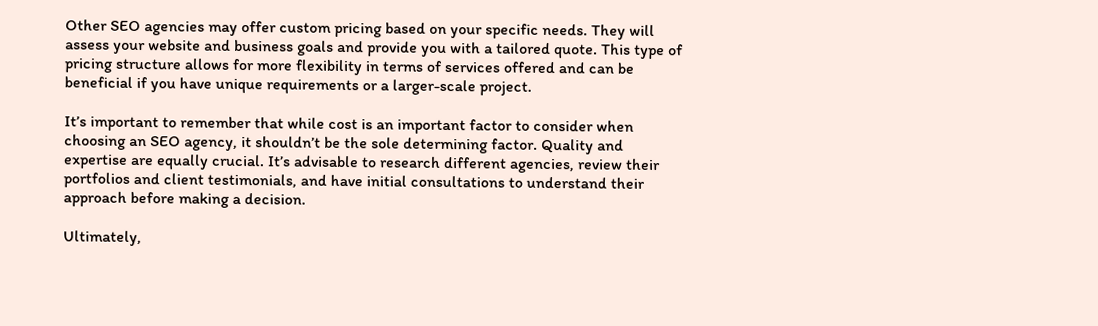Other SEO agencies may offer custom pricing based on your specific needs. They will assess your website and business goals and provide you with a tailored quote. This type of pricing structure allows for more flexibility in terms of services offered and can be beneficial if you have unique requirements or a larger-scale project.

It’s important to remember that while cost is an important factor to consider when choosing an SEO agency, it shouldn’t be the sole determining factor. Quality and expertise are equally crucial. It’s advisable to research different agencies, review their portfolios and client testimonials, and have initial consultations to understand their approach before making a decision.

Ultimately,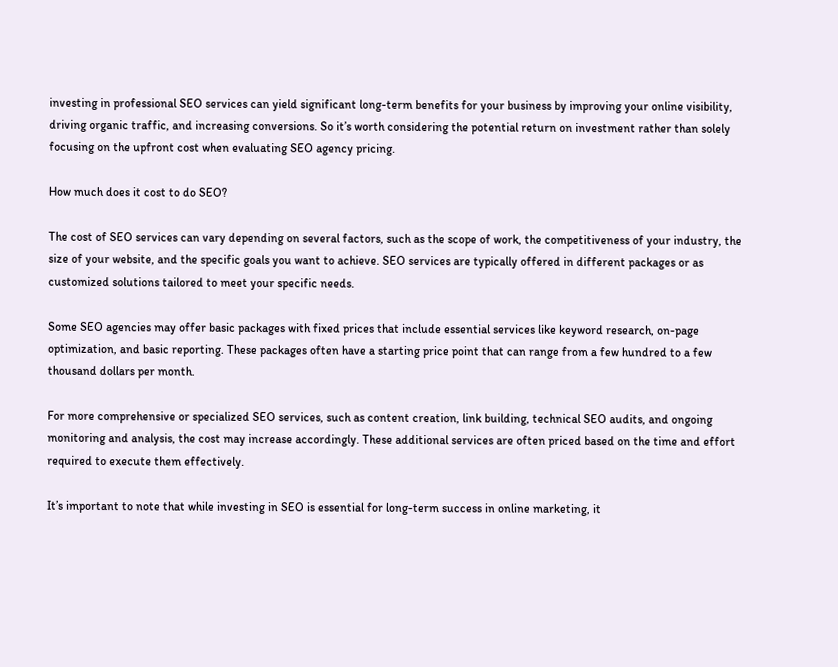investing in professional SEO services can yield significant long-term benefits for your business by improving your online visibility, driving organic traffic, and increasing conversions. So it’s worth considering the potential return on investment rather than solely focusing on the upfront cost when evaluating SEO agency pricing.

How much does it cost to do SEO?

The cost of SEO services can vary depending on several factors, such as the scope of work, the competitiveness of your industry, the size of your website, and the specific goals you want to achieve. SEO services are typically offered in different packages or as customized solutions tailored to meet your specific needs.

Some SEO agencies may offer basic packages with fixed prices that include essential services like keyword research, on-page optimization, and basic reporting. These packages often have a starting price point that can range from a few hundred to a few thousand dollars per month.

For more comprehensive or specialized SEO services, such as content creation, link building, technical SEO audits, and ongoing monitoring and analysis, the cost may increase accordingly. These additional services are often priced based on the time and effort required to execute them effectively.

It’s important to note that while investing in SEO is essential for long-term success in online marketing, it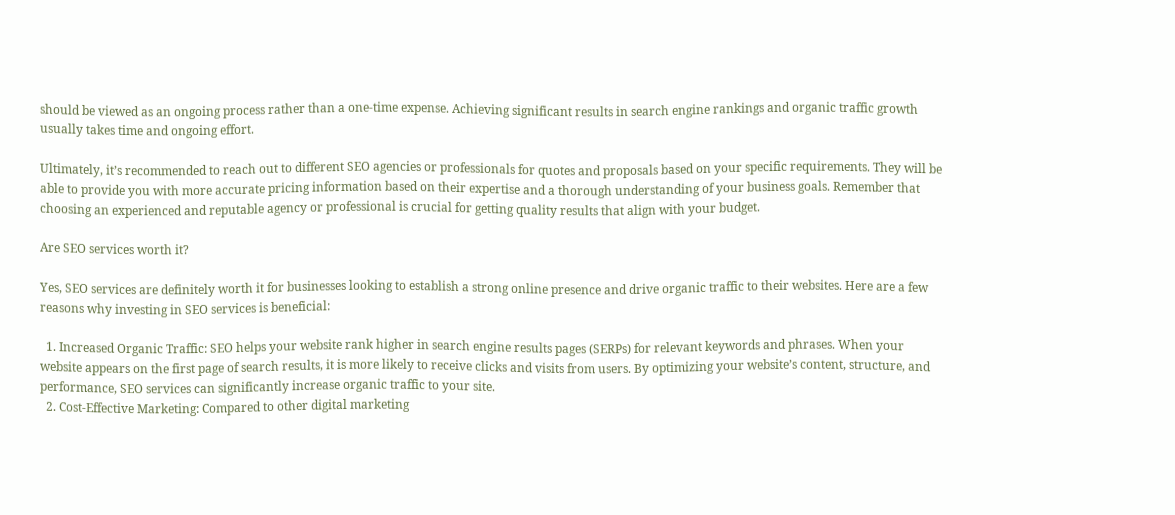should be viewed as an ongoing process rather than a one-time expense. Achieving significant results in search engine rankings and organic traffic growth usually takes time and ongoing effort.

Ultimately, it’s recommended to reach out to different SEO agencies or professionals for quotes and proposals based on your specific requirements. They will be able to provide you with more accurate pricing information based on their expertise and a thorough understanding of your business goals. Remember that choosing an experienced and reputable agency or professional is crucial for getting quality results that align with your budget.

Are SEO services worth it?

Yes, SEO services are definitely worth it for businesses looking to establish a strong online presence and drive organic traffic to their websites. Here are a few reasons why investing in SEO services is beneficial:

  1. Increased Organic Traffic: SEO helps your website rank higher in search engine results pages (SERPs) for relevant keywords and phrases. When your website appears on the first page of search results, it is more likely to receive clicks and visits from users. By optimizing your website’s content, structure, and performance, SEO services can significantly increase organic traffic to your site.
  2. Cost-Effective Marketing: Compared to other digital marketing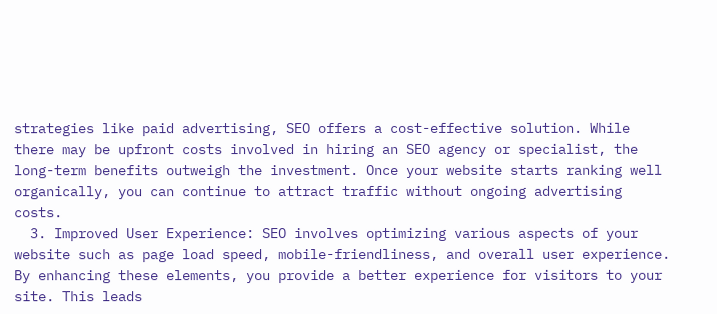strategies like paid advertising, SEO offers a cost-effective solution. While there may be upfront costs involved in hiring an SEO agency or specialist, the long-term benefits outweigh the investment. Once your website starts ranking well organically, you can continue to attract traffic without ongoing advertising costs.
  3. Improved User Experience: SEO involves optimizing various aspects of your website such as page load speed, mobile-friendliness, and overall user experience. By enhancing these elements, you provide a better experience for visitors to your site. This leads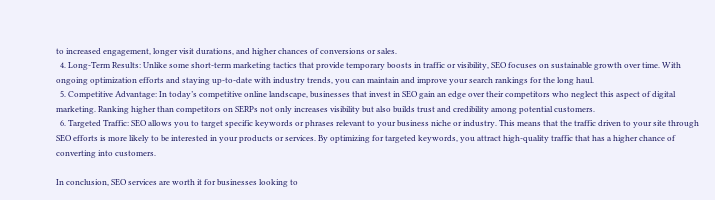to increased engagement, longer visit durations, and higher chances of conversions or sales.
  4. Long-Term Results: Unlike some short-term marketing tactics that provide temporary boosts in traffic or visibility, SEO focuses on sustainable growth over time. With ongoing optimization efforts and staying up-to-date with industry trends, you can maintain and improve your search rankings for the long haul.
  5. Competitive Advantage: In today’s competitive online landscape, businesses that invest in SEO gain an edge over their competitors who neglect this aspect of digital marketing. Ranking higher than competitors on SERPs not only increases visibility but also builds trust and credibility among potential customers.
  6. Targeted Traffic: SEO allows you to target specific keywords or phrases relevant to your business niche or industry. This means that the traffic driven to your site through SEO efforts is more likely to be interested in your products or services. By optimizing for targeted keywords, you attract high-quality traffic that has a higher chance of converting into customers.

In conclusion, SEO services are worth it for businesses looking to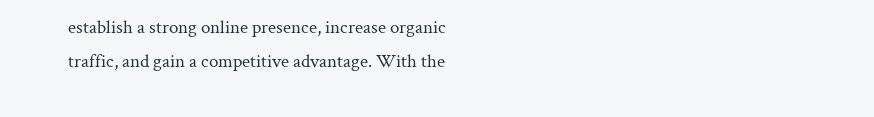establish a strong online presence, increase organic traffic, and gain a competitive advantage. With the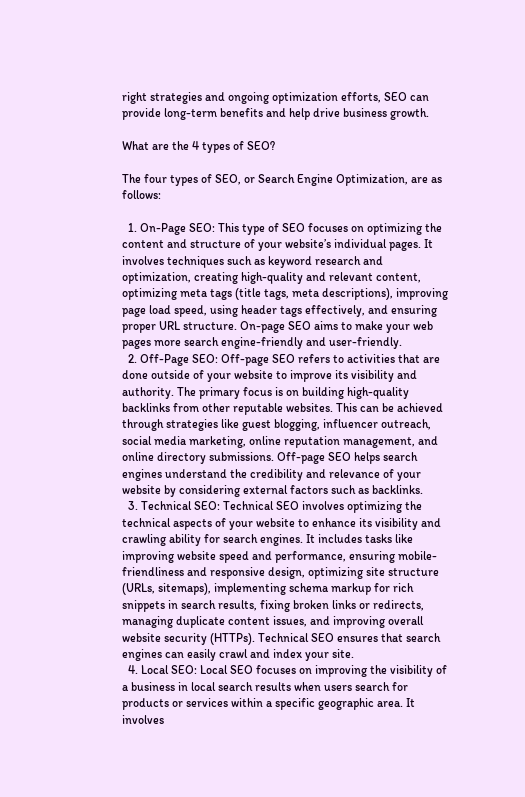right strategies and ongoing optimization efforts, SEO can provide long-term benefits and help drive business growth.

What are the 4 types of SEO?

The four types of SEO, or Search Engine Optimization, are as follows:

  1. On-Page SEO: This type of SEO focuses on optimizing the content and structure of your website’s individual pages. It involves techniques such as keyword research and optimization, creating high-quality and relevant content, optimizing meta tags (title tags, meta descriptions), improving page load speed, using header tags effectively, and ensuring proper URL structure. On-page SEO aims to make your web pages more search engine-friendly and user-friendly.
  2. Off-Page SEO: Off-page SEO refers to activities that are done outside of your website to improve its visibility and authority. The primary focus is on building high-quality backlinks from other reputable websites. This can be achieved through strategies like guest blogging, influencer outreach, social media marketing, online reputation management, and online directory submissions. Off-page SEO helps search engines understand the credibility and relevance of your website by considering external factors such as backlinks.
  3. Technical SEO: Technical SEO involves optimizing the technical aspects of your website to enhance its visibility and crawling ability for search engines. It includes tasks like improving website speed and performance, ensuring mobile-friendliness and responsive design, optimizing site structure (URLs, sitemaps), implementing schema markup for rich snippets in search results, fixing broken links or redirects, managing duplicate content issues, and improving overall website security (HTTPs). Technical SEO ensures that search engines can easily crawl and index your site.
  4. Local SEO: Local SEO focuses on improving the visibility of a business in local search results when users search for products or services within a specific geographic area. It involves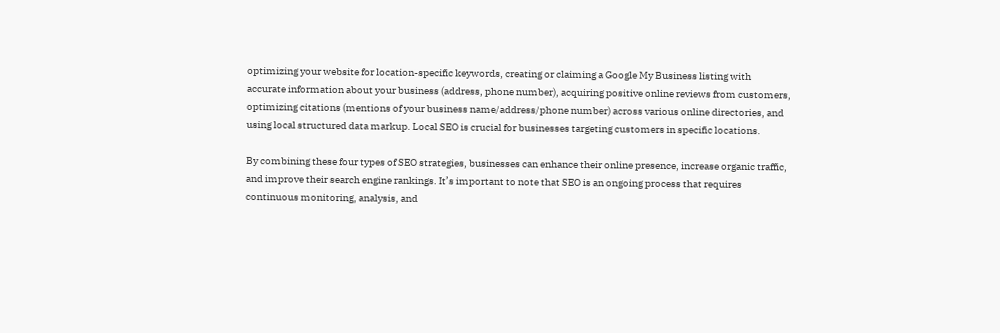optimizing your website for location-specific keywords, creating or claiming a Google My Business listing with accurate information about your business (address, phone number), acquiring positive online reviews from customers, optimizing citations (mentions of your business name/address/phone number) across various online directories, and using local structured data markup. Local SEO is crucial for businesses targeting customers in specific locations.

By combining these four types of SEO strategies, businesses can enhance their online presence, increase organic traffic, and improve their search engine rankings. It’s important to note that SEO is an ongoing process that requires continuous monitoring, analysis, and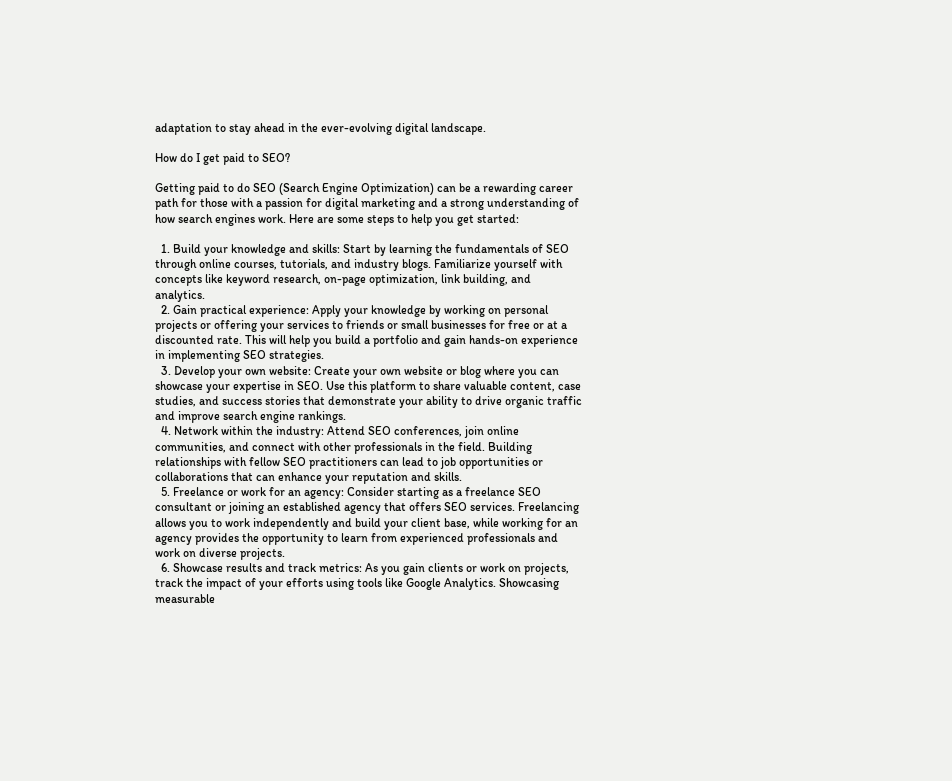adaptation to stay ahead in the ever-evolving digital landscape.

How do I get paid to SEO?

Getting paid to do SEO (Search Engine Optimization) can be a rewarding career path for those with a passion for digital marketing and a strong understanding of how search engines work. Here are some steps to help you get started:

  1. Build your knowledge and skills: Start by learning the fundamentals of SEO through online courses, tutorials, and industry blogs. Familiarize yourself with concepts like keyword research, on-page optimization, link building, and analytics.
  2. Gain practical experience: Apply your knowledge by working on personal projects or offering your services to friends or small businesses for free or at a discounted rate. This will help you build a portfolio and gain hands-on experience in implementing SEO strategies.
  3. Develop your own website: Create your own website or blog where you can showcase your expertise in SEO. Use this platform to share valuable content, case studies, and success stories that demonstrate your ability to drive organic traffic and improve search engine rankings.
  4. Network within the industry: Attend SEO conferences, join online communities, and connect with other professionals in the field. Building relationships with fellow SEO practitioners can lead to job opportunities or collaborations that can enhance your reputation and skills.
  5. Freelance or work for an agency: Consider starting as a freelance SEO consultant or joining an established agency that offers SEO services. Freelancing allows you to work independently and build your client base, while working for an agency provides the opportunity to learn from experienced professionals and work on diverse projects.
  6. Showcase results and track metrics: As you gain clients or work on projects, track the impact of your efforts using tools like Google Analytics. Showcasing measurable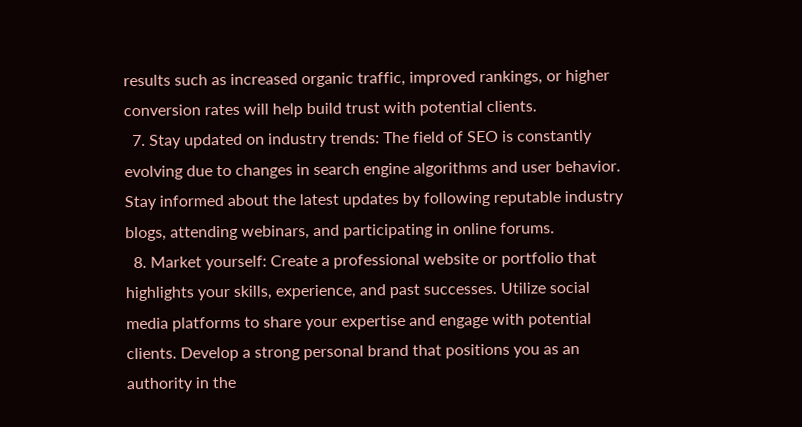results such as increased organic traffic, improved rankings, or higher conversion rates will help build trust with potential clients.
  7. Stay updated on industry trends: The field of SEO is constantly evolving due to changes in search engine algorithms and user behavior. Stay informed about the latest updates by following reputable industry blogs, attending webinars, and participating in online forums.
  8. Market yourself: Create a professional website or portfolio that highlights your skills, experience, and past successes. Utilize social media platforms to share your expertise and engage with potential clients. Develop a strong personal brand that positions you as an authority in the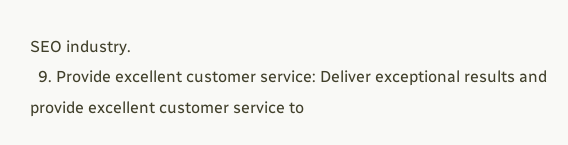SEO industry.
  9. Provide excellent customer service: Deliver exceptional results and provide excellent customer service to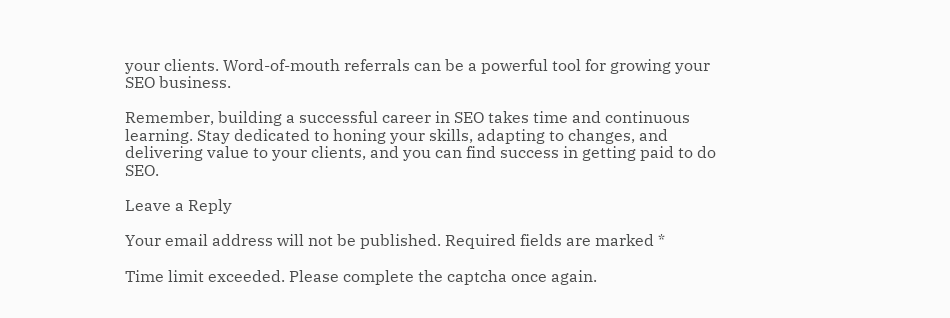your clients. Word-of-mouth referrals can be a powerful tool for growing your SEO business.

Remember, building a successful career in SEO takes time and continuous learning. Stay dedicated to honing your skills, adapting to changes, and delivering value to your clients, and you can find success in getting paid to do SEO.

Leave a Reply

Your email address will not be published. Required fields are marked *

Time limit exceeded. Please complete the captcha once again.